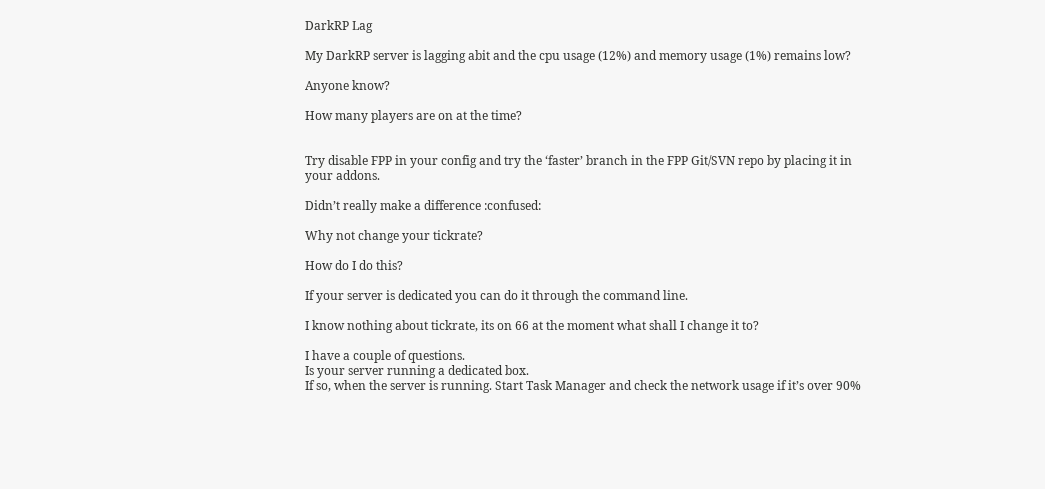DarkRP Lag

My DarkRP server is lagging abit and the cpu usage (12%) and memory usage (1%) remains low?

Anyone know?

How many players are on at the time?


Try disable FPP in your config and try the ‘faster’ branch in the FPP Git/SVN repo by placing it in your addons.

Didn’t really make a difference :confused:

Why not change your tickrate?

How do I do this?

If your server is dedicated you can do it through the command line.

I know nothing about tickrate, its on 66 at the moment what shall I change it to?

I have a couple of questions.
Is your server running a dedicated box.
If so, when the server is running. Start Task Manager and check the network usage if it’s over 90%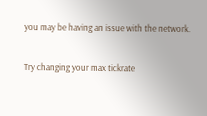you may be having an issue with the network.

Try changing your max tickrate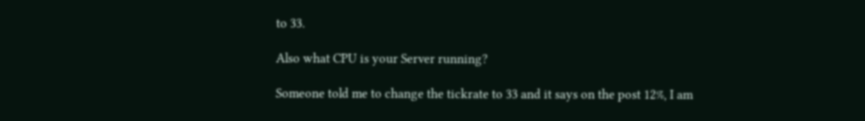to 33.

Also what CPU is your Server running?

Someone told me to change the tickrate to 33 and it says on the post 12%, I am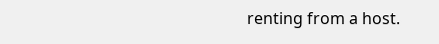renting from a host.